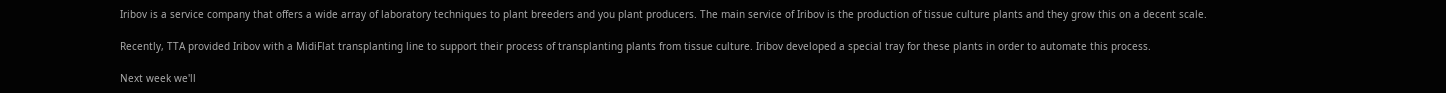Iribov is a service company that offers a wide array of laboratory techniques to plant breeders and you plant producers. The main service of Iribov is the production of tissue culture plants and they grow this on a decent scale.

Recently, TTA provided Iribov with a MidiFlat transplanting line to support their process of transplanting plants from tissue culture. Iribov developed a special tray for these plants in order to automate this process.

Next week we'll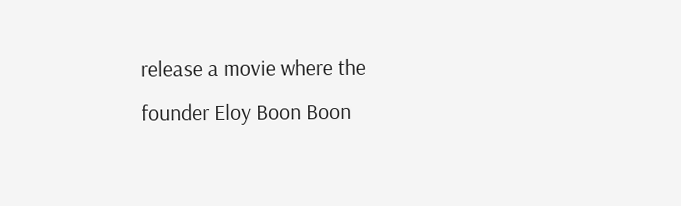release a movie where the founder Eloy Boon Boon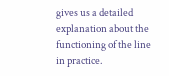gives us a detailed explanation about the functioning of the line in practice.